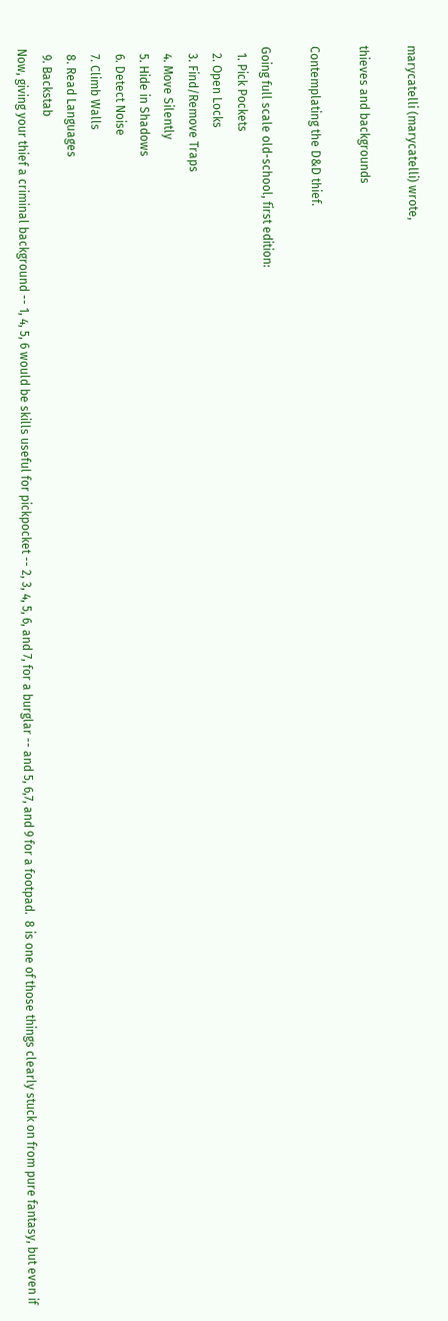marycatelli (marycatelli) wrote,

thieves and backgrounds

Contemplating the D&D thief.

Going full scale old-school, first edition:
  1. Pick Pockets
  2. Open Locks
  3. Find/Remove Traps
  4. Move Silently
  5. Hide in Shadows
  6. Detect Noise
  7. Climb Walls
  8. Read Languages
  9. Backstab
Now, giving your thief a criminal background -- 1, 4, 5, 6 would be skills useful for pickpocket -- 2, 3, 4, 5, 6, and 7, for a burglar -- and 5, 6,7, and 9 for a footpad.  8 is one of those things clearly stuck on from pure fantasy, but even if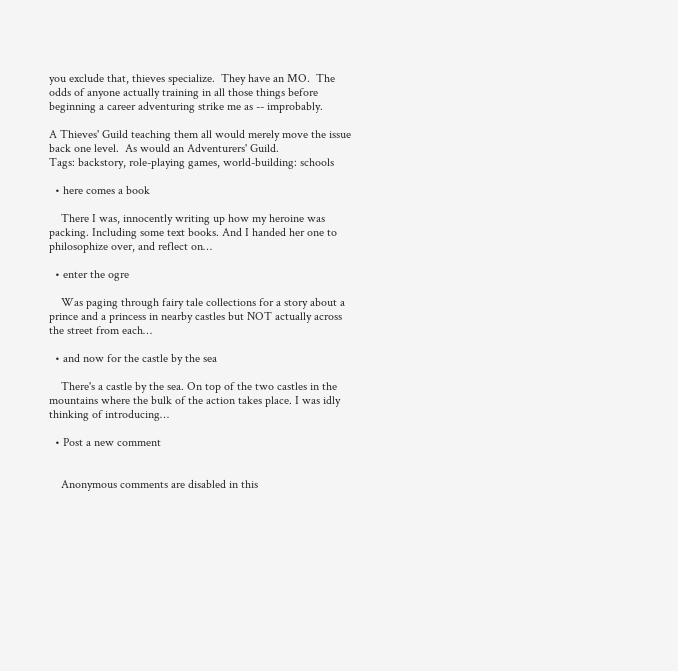you exclude that, thieves specialize.  They have an MO.  The odds of anyone actually training in all those things before beginning a career adventuring strike me as -- improbably.

A Thieves' Guild teaching them all would merely move the issue back one level.  As would an Adventurers' Guild.
Tags: backstory, role-playing games, world-building: schools

  • here comes a book

    There I was, innocently writing up how my heroine was packing. Including some text books. And I handed her one to philosophize over, and reflect on…

  • enter the ogre

    Was paging through fairy tale collections for a story about a prince and a princess in nearby castles but NOT actually across the street from each…

  • and now for the castle by the sea

    There's a castle by the sea. On top of the two castles in the mountains where the bulk of the action takes place. I was idly thinking of introducing…

  • Post a new comment


    Anonymous comments are disabled in this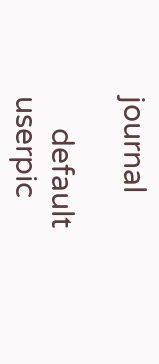journal

    default userpic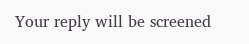Your reply will be screened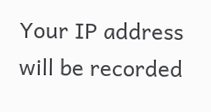Your IP address will be recorded